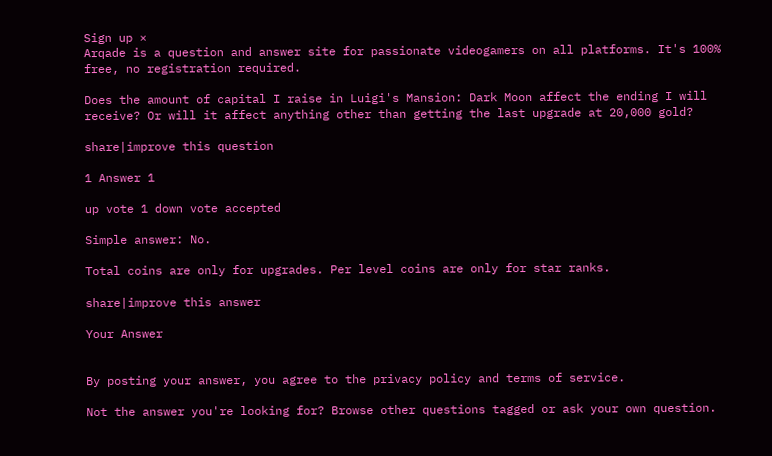Sign up ×
Arqade is a question and answer site for passionate videogamers on all platforms. It's 100% free, no registration required.

Does the amount of capital I raise in Luigi's Mansion: Dark Moon affect the ending I will receive? Or will it affect anything other than getting the last upgrade at 20,000 gold?

share|improve this question

1 Answer 1

up vote 1 down vote accepted

Simple answer: No.

Total coins are only for upgrades. Per level coins are only for star ranks.

share|improve this answer

Your Answer


By posting your answer, you agree to the privacy policy and terms of service.

Not the answer you're looking for? Browse other questions tagged or ask your own question.